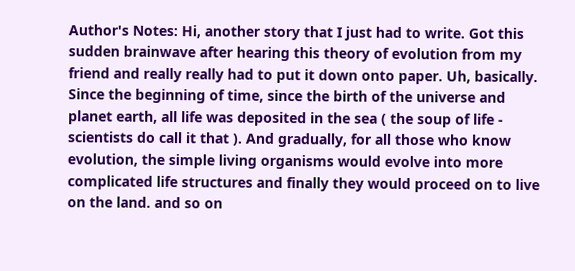Author's Notes: Hi, another story that I just had to write. Got this sudden brainwave after hearing this theory of evolution from my friend and really really had to put it down onto paper. Uh, basically. Since the beginning of time, since the birth of the universe and planet earth, all life was deposited in the sea ( the soup of life - scientists do call it that ). And gradually, for all those who know evolution, the simple living organisms would evolve into more complicated life structures and finally they would proceed on to live on the land. and so on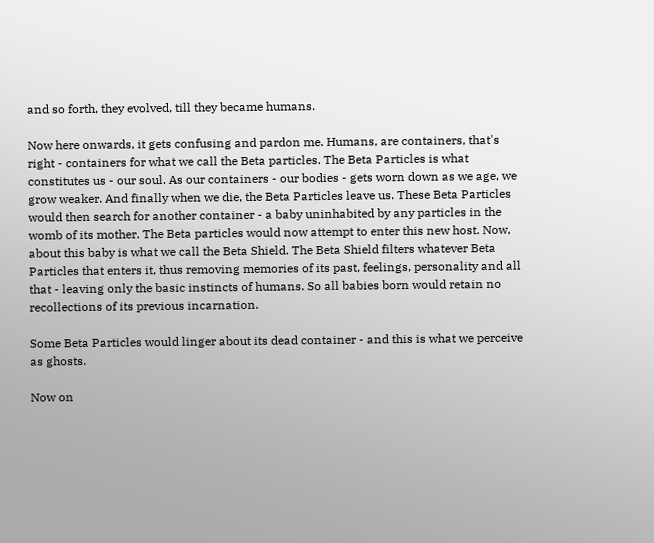and so forth, they evolved, till they became humans.

Now here onwards, it gets confusing and pardon me. Humans, are containers, that's right - containers for what we call the Beta particles. The Beta Particles is what constitutes us - our soul. As our containers - our bodies - gets worn down as we age, we grow weaker. And finally when we die, the Beta Particles leave us. These Beta Particles would then search for another container - a baby uninhabited by any particles in the womb of its mother. The Beta particles would now attempt to enter this new host. Now, about this baby is what we call the Beta Shield. The Beta Shield filters whatever Beta Particles that enters it, thus removing memories of its past, feelings, personality and all that - leaving only the basic instincts of humans. So all babies born would retain no recollections of its previous incarnation.

Some Beta Particles would linger about its dead container - and this is what we perceive as ghosts.

Now on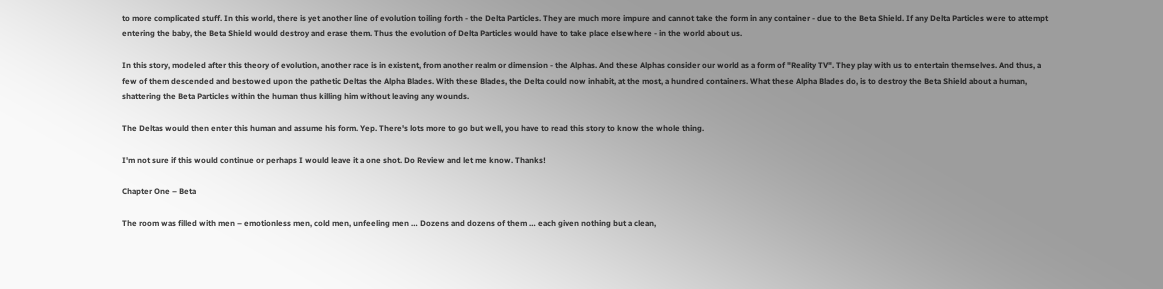to more complicated stuff. In this world, there is yet another line of evolution toiling forth - the Delta Particles. They are much more impure and cannot take the form in any container - due to the Beta Shield. If any Delta Particles were to attempt entering the baby, the Beta Shield would destroy and erase them. Thus the evolution of Delta Particles would have to take place elsewhere - in the world about us.

In this story, modeled after this theory of evolution, another race is in existent, from another realm or dimension - the Alphas. And these Alphas consider our world as a form of "Reality TV". They play with us to entertain themselves. And thus, a few of them descended and bestowed upon the pathetic Deltas the Alpha Blades. With these Blades, the Delta could now inhabit, at the most, a hundred containers. What these Alpha Blades do, is to destroy the Beta Shield about a human, shattering the Beta Particles within the human thus killing him without leaving any wounds.

The Deltas would then enter this human and assume his form. Yep. There's lots more to go but well, you have to read this story to know the whole thing.

I'm not sure if this would continue or perhaps I would leave it a one shot. Do Review and let me know. Thanks!

Chapter One – Beta

The room was filled with men – emotionless men, cold men, unfeeling men … Dozens and dozens of them … each given nothing but a clean,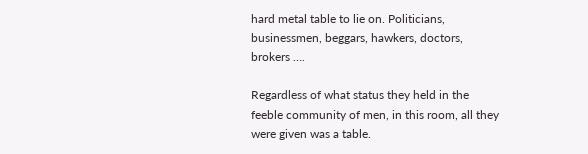hard metal table to lie on. Politicians, businessmen, beggars, hawkers, doctors, brokers ….

Regardless of what status they held in the feeble community of men, in this room, all they were given was a table.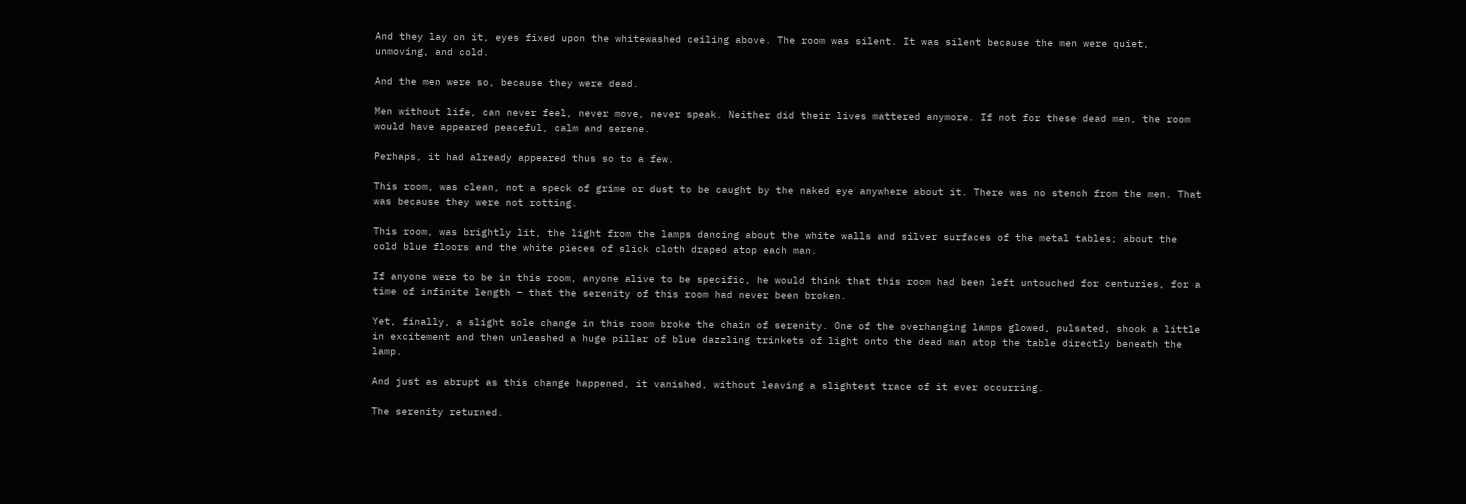And they lay on it, eyes fixed upon the whitewashed ceiling above. The room was silent. It was silent because the men were quiet, unmoving, and cold.

And the men were so, because they were dead.

Men without life, can never feel, never move, never speak. Neither did their lives mattered anymore. If not for these dead men, the room would have appeared peaceful, calm and serene.

Perhaps, it had already appeared thus so to a few.

This room, was clean, not a speck of grime or dust to be caught by the naked eye anywhere about it. There was no stench from the men. That was because they were not rotting.

This room, was brightly lit, the light from the lamps dancing about the white walls and silver surfaces of the metal tables; about the cold blue floors and the white pieces of slick cloth draped atop each man.

If anyone were to be in this room, anyone alive to be specific, he would think that this room had been left untouched for centuries, for a time of infinite length – that the serenity of this room had never been broken.

Yet, finally, a slight sole change in this room broke the chain of serenity. One of the overhanging lamps glowed, pulsated, shook a little in excitement and then unleashed a huge pillar of blue dazzling trinkets of light onto the dead man atop the table directly beneath the lamp.

And just as abrupt as this change happened, it vanished, without leaving a slightest trace of it ever occurring.

The serenity returned.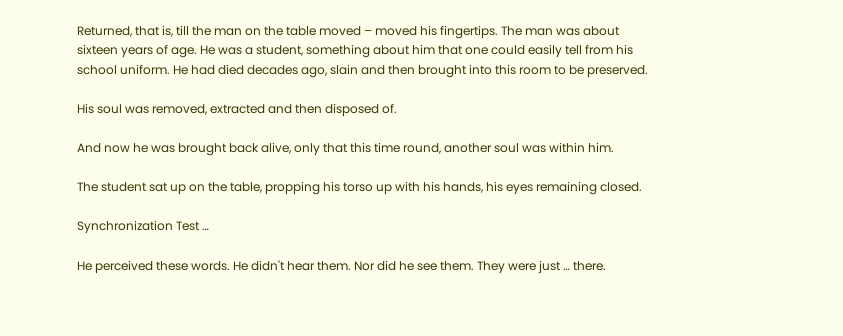Returned, that is, till the man on the table moved – moved his fingertips. The man was about sixteen years of age. He was a student, something about him that one could easily tell from his school uniform. He had died decades ago, slain and then brought into this room to be preserved.

His soul was removed, extracted and then disposed of.

And now he was brought back alive, only that this time round, another soul was within him.

The student sat up on the table, propping his torso up with his hands, his eyes remaining closed.

Synchronization Test …

He perceived these words. He didn't hear them. Nor did he see them. They were just … there.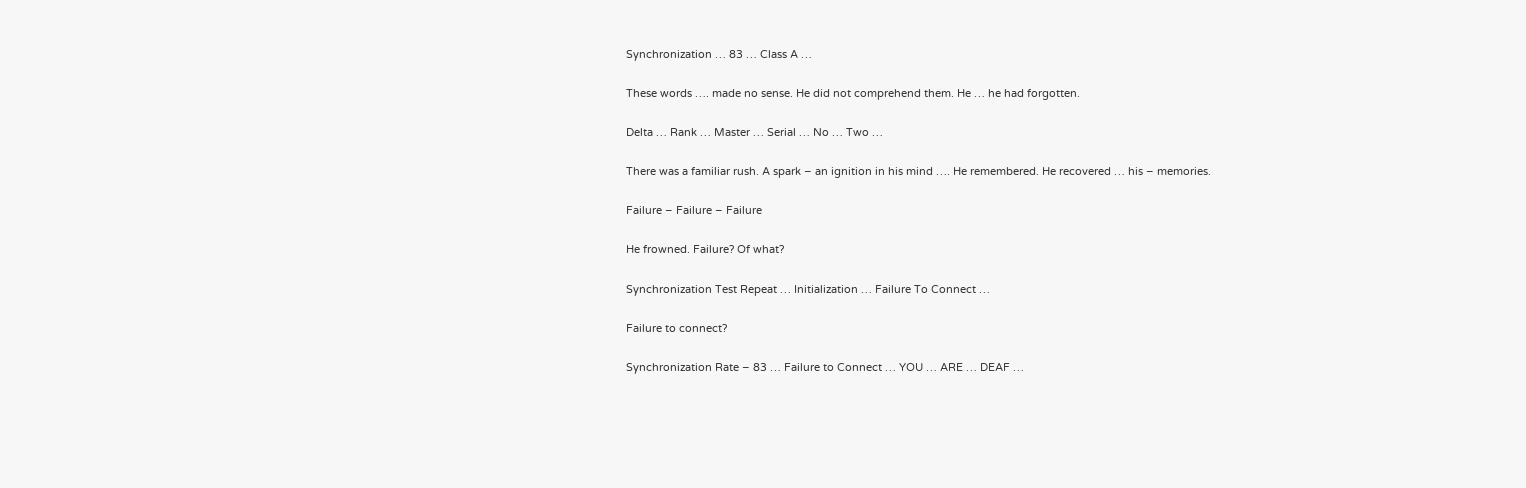Synchronization … 83 … Class A …

These words …. made no sense. He did not comprehend them. He … he had forgotten.

Delta … Rank … Master … Serial … No … Two …

There was a familiar rush. A spark – an ignition in his mind …. He remembered. He recovered … his – memories.

Failure – Failure – Failure

He frowned. Failure? Of what?

Synchronization Test Repeat … Initialization … Failure To Connect …

Failure to connect?

Synchronization Rate – 83 … Failure to Connect … YOU … ARE … DEAF …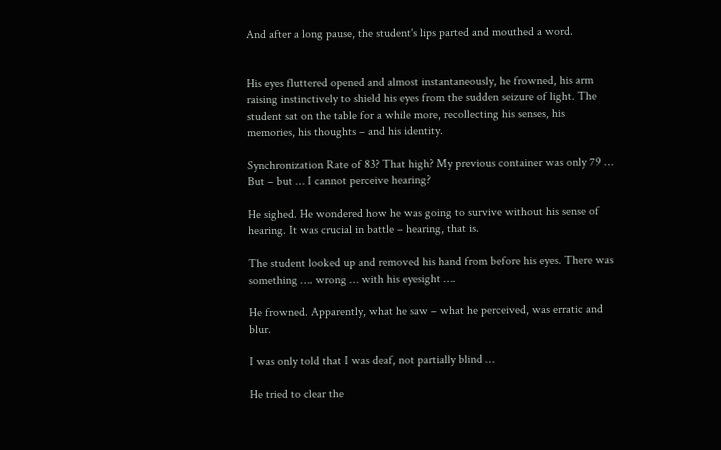And after a long pause, the student's lips parted and mouthed a word.


His eyes fluttered opened and almost instantaneously, he frowned, his arm raising instinctively to shield his eyes from the sudden seizure of light. The student sat on the table for a while more, recollecting his senses, his memories, his thoughts – and his identity.

Synchronization Rate of 83? That high? My previous container was only 79 … But – but … I cannot perceive hearing?

He sighed. He wondered how he was going to survive without his sense of hearing. It was crucial in battle – hearing, that is.

The student looked up and removed his hand from before his eyes. There was something …. wrong … with his eyesight ….

He frowned. Apparently, what he saw – what he perceived, was erratic and blur.

I was only told that I was deaf, not partially blind …

He tried to clear the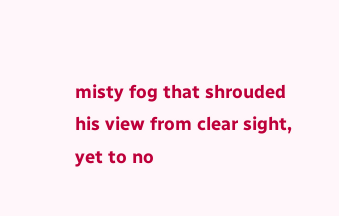misty fog that shrouded his view from clear sight, yet to no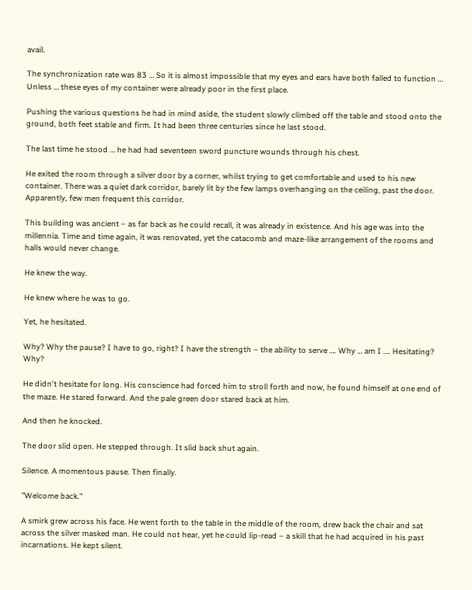avail.

The synchronization rate was 83 … So it is almost impossible that my eyes and ears have both failed to function … Unless … these eyes of my container were already poor in the first place.

Pushing the various questions he had in mind aside, the student slowly climbed off the table and stood onto the ground, both feet stable and firm. It had been three centuries since he last stood.

The last time he stood … he had had seventeen sword puncture wounds through his chest.

He exited the room through a silver door by a corner, whilst trying to get comfortable and used to his new container. There was a quiet dark corridor, barely lit by the few lamps overhanging on the ceiling, past the door. Apparently, few men frequent this corridor.

This building was ancient – as far back as he could recall, it was already in existence. And his age was into the millennia. Time and time again, it was renovated, yet the catacomb and maze-like arrangement of the rooms and halls would never change.

He knew the way.

He knew where he was to go.

Yet, he hesitated.

Why? Why the pause? I have to go, right? I have the strength – the ability to serve …. Why … am I …. Hesitating? Why?

He didn't hesitate for long. His conscience had forced him to stroll forth and now, he found himself at one end of the maze. He stared forward. And the pale green door stared back at him.

And then he knocked.

The door slid open. He stepped through. It slid back shut again.

Silence. A momentous pause. Then finally.

"Welcome back."

A smirk grew across his face. He went forth to the table in the middle of the room, drew back the chair and sat across the silver masked man. He could not hear, yet he could lip-read – a skill that he had acquired in his past incarnations. He kept silent.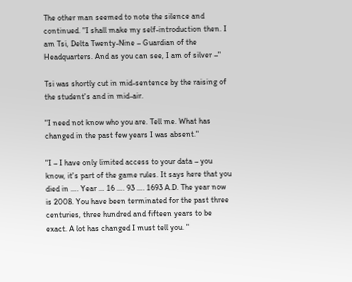The other man seemed to note the silence and continued. "I shall make my self-introduction then. I am Tsi, Delta Twenty-Nine – Guardian of the Headquarters. And as you can see, I am of silver –"

Tsi was shortly cut in mid-sentence by the raising of the student's and in mid-air.

"I need not know who you are. Tell me. What has changed in the past few years I was absent."

"I – I have only limited access to your data – you know, it's part of the game rules. It says here that you died in …. Year … 16 …. 93 …. 1693 A.D. The year now is 2008. You have been terminated for the past three centuries, three hundred and fifteen years to be exact. A lot has changed I must tell you. "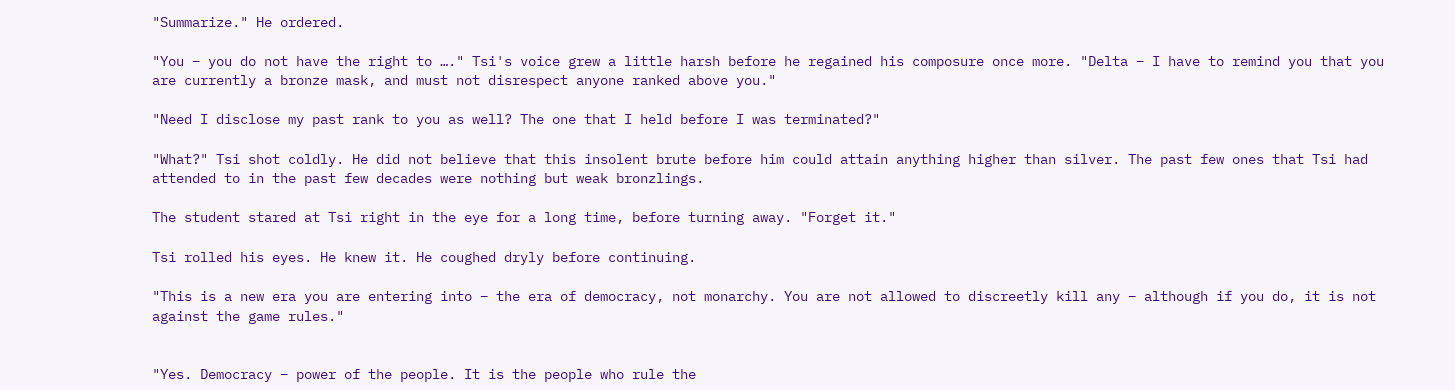"Summarize." He ordered.

"You – you do not have the right to …." Tsi's voice grew a little harsh before he regained his composure once more. "Delta – I have to remind you that you are currently a bronze mask, and must not disrespect anyone ranked above you."

"Need I disclose my past rank to you as well? The one that I held before I was terminated?"

"What?" Tsi shot coldly. He did not believe that this insolent brute before him could attain anything higher than silver. The past few ones that Tsi had attended to in the past few decades were nothing but weak bronzlings.

The student stared at Tsi right in the eye for a long time, before turning away. "Forget it."

Tsi rolled his eyes. He knew it. He coughed dryly before continuing.

"This is a new era you are entering into – the era of democracy, not monarchy. You are not allowed to discreetly kill any – although if you do, it is not against the game rules."


"Yes. Democracy – power of the people. It is the people who rule the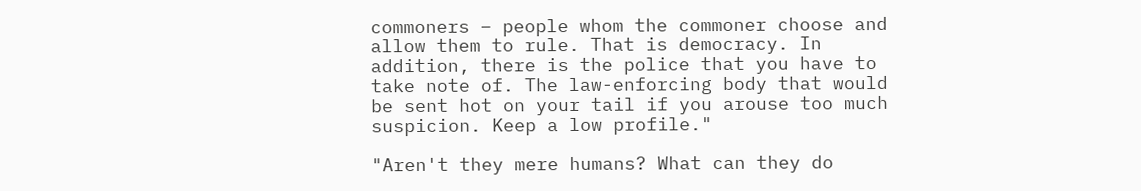commoners – people whom the commoner choose and allow them to rule. That is democracy. In addition, there is the police that you have to take note of. The law-enforcing body that would be sent hot on your tail if you arouse too much suspicion. Keep a low profile."

"Aren't they mere humans? What can they do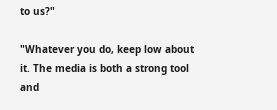to us?"

"Whatever you do, keep low about it. The media is both a strong tool and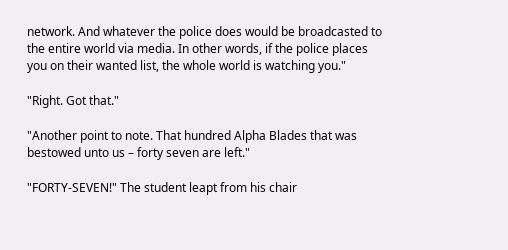network. And whatever the police does would be broadcasted to the entire world via media. In other words, if the police places you on their wanted list, the whole world is watching you."

"Right. Got that."

"Another point to note. That hundred Alpha Blades that was bestowed unto us – forty seven are left."

"FORTY-SEVEN!" The student leapt from his chair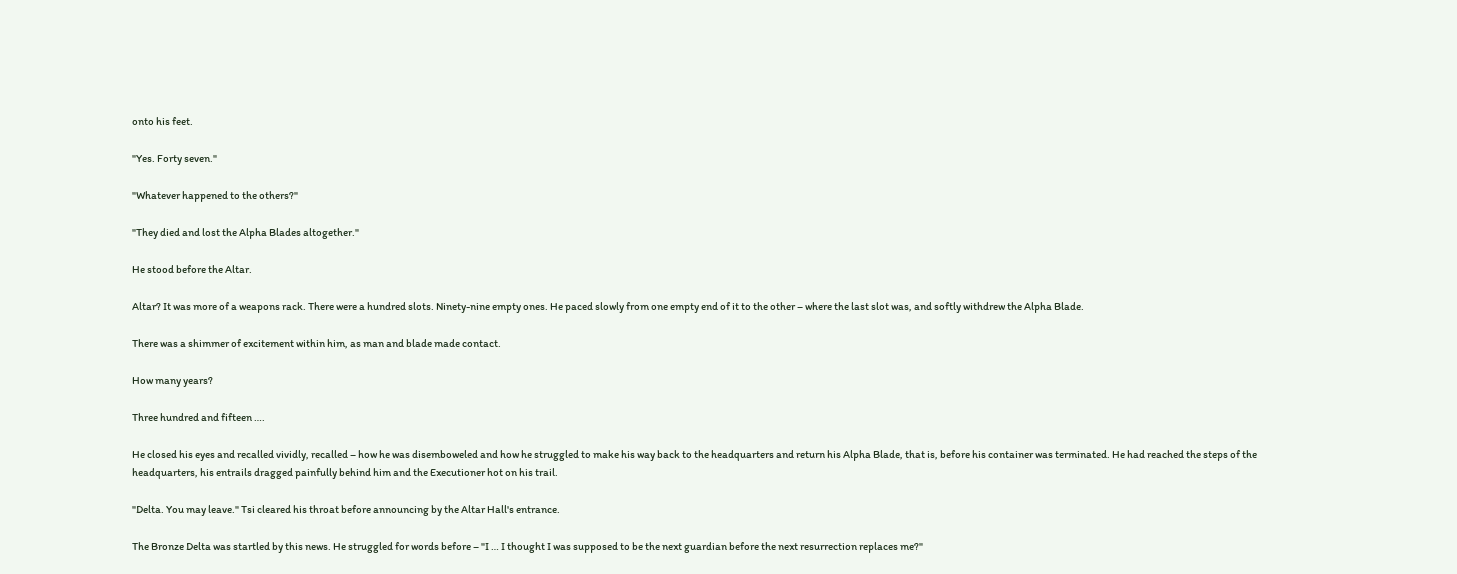onto his feet.

"Yes. Forty seven."

"Whatever happened to the others?"

"They died and lost the Alpha Blades altogether."

He stood before the Altar.

Altar? It was more of a weapons rack. There were a hundred slots. Ninety-nine empty ones. He paced slowly from one empty end of it to the other – where the last slot was, and softly withdrew the Alpha Blade.

There was a shimmer of excitement within him, as man and blade made contact.

How many years?

Three hundred and fifteen ….

He closed his eyes and recalled vividly, recalled – how he was disemboweled and how he struggled to make his way back to the headquarters and return his Alpha Blade, that is, before his container was terminated. He had reached the steps of the headquarters, his entrails dragged painfully behind him and the Executioner hot on his trail.

"Delta. You may leave." Tsi cleared his throat before announcing by the Altar Hall's entrance.

The Bronze Delta was startled by this news. He struggled for words before – "I … I thought I was supposed to be the next guardian before the next resurrection replaces me?"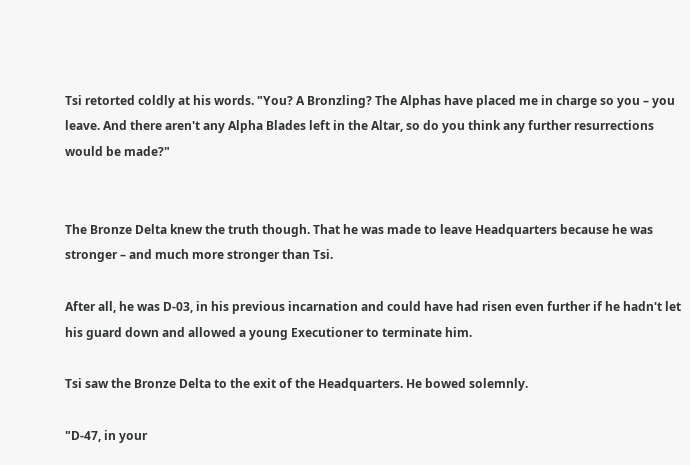Tsi retorted coldly at his words. "You? A Bronzling? The Alphas have placed me in charge so you – you leave. And there aren't any Alpha Blades left in the Altar, so do you think any further resurrections would be made?"


The Bronze Delta knew the truth though. That he was made to leave Headquarters because he was stronger – and much more stronger than Tsi.

After all, he was D-03, in his previous incarnation and could have had risen even further if he hadn't let his guard down and allowed a young Executioner to terminate him.

Tsi saw the Bronze Delta to the exit of the Headquarters. He bowed solemnly.

"D-47, in your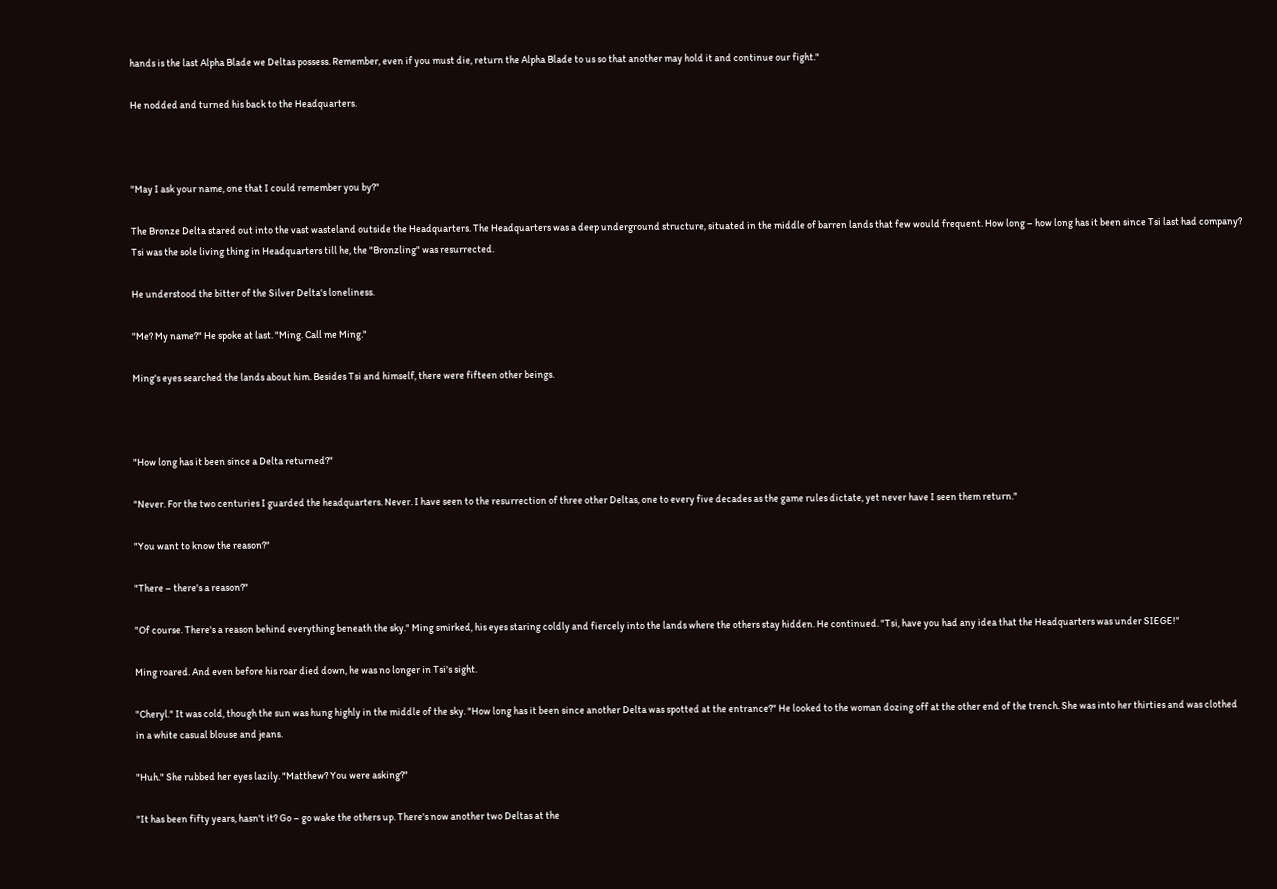hands is the last Alpha Blade we Deltas possess. Remember, even if you must die, return the Alpha Blade to us so that another may hold it and continue our fight."

He nodded and turned his back to the Headquarters.



"May I ask your name, one that I could remember you by?"

The Bronze Delta stared out into the vast wasteland outside the Headquarters. The Headquarters was a deep underground structure, situated in the middle of barren lands that few would frequent. How long – how long has it been since Tsi last had company? Tsi was the sole living thing in Headquarters till he, the "Bronzling" was resurrected.

He understood the bitter of the Silver Delta's loneliness.

"Me? My name?" He spoke at last. "Ming. Call me Ming."

Ming's eyes searched the lands about him. Besides Tsi and himself, there were fifteen other beings.



"How long has it been since a Delta returned?"

"Never. For the two centuries I guarded the headquarters. Never. I have seen to the resurrection of three other Deltas, one to every five decades as the game rules dictate, yet never have I seen them return."

"You want to know the reason?"

"There – there's a reason?"

"Of course. There's a reason behind everything beneath the sky." Ming smirked, his eyes staring coldly and fiercely into the lands where the others stay hidden. He continued. "Tsi, have you had any idea that the Headquarters was under SIEGE!"

Ming roared. And even before his roar died down, he was no longer in Tsi's sight.

"Cheryl." It was cold, though the sun was hung highly in the middle of the sky. "How long has it been since another Delta was spotted at the entrance?" He looked to the woman dozing off at the other end of the trench. She was into her thirties and was clothed in a white casual blouse and jeans.

"Huh." She rubbed her eyes lazily. "Matthew? You were asking?"

"It has been fifty years, hasn't it? Go – go wake the others up. There's now another two Deltas at the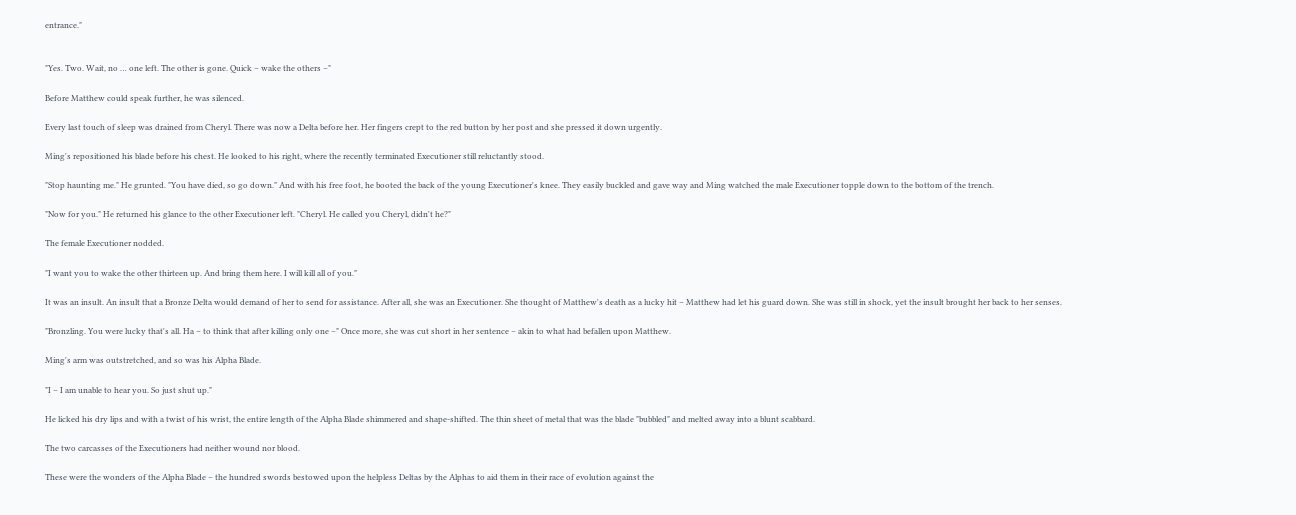entrance."


"Yes. Two. Wait, no … one left. The other is gone. Quick – wake the others –"

Before Matthew could speak further, he was silenced.

Every last touch of sleep was drained from Cheryl. There was now a Delta before her. Her fingers crept to the red button by her post and she pressed it down urgently.

Ming's repositioned his blade before his chest. He looked to his right, where the recently terminated Executioner still reluctantly stood.

"Stop haunting me." He grunted. "You have died, so go down." And with his free foot, he booted the back of the young Executioner's knee. They easily buckled and gave way and Ming watched the male Executioner topple down to the bottom of the trench.

"Now for you." He returned his glance to the other Executioner left. "Cheryl. He called you Cheryl, didn't he?"

The female Executioner nodded.

"I want you to wake the other thirteen up. And bring them here. I will kill all of you."

It was an insult. An insult that a Bronze Delta would demand of her to send for assistance. After all, she was an Executioner. She thought of Matthew's death as a lucky hit – Matthew had let his guard down. She was still in shock, yet the insult brought her back to her senses.

"Bronzling. You were lucky that's all. Ha – to think that after killing only one –" Once more, she was cut short in her sentence – akin to what had befallen upon Matthew.

Ming's arm was outstretched, and so was his Alpha Blade.

"I – I am unable to hear you. So just shut up."

He licked his dry lips and with a twist of his wrist, the entire length of the Alpha Blade shimmered and shape-shifted. The thin sheet of metal that was the blade "bubbled" and melted away into a blunt scabbard.

The two carcasses of the Executioners had neither wound nor blood.

These were the wonders of the Alpha Blade – the hundred swords bestowed upon the helpless Deltas by the Alphas to aid them in their race of evolution against the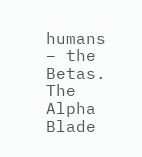humans – the Betas. The Alpha Blade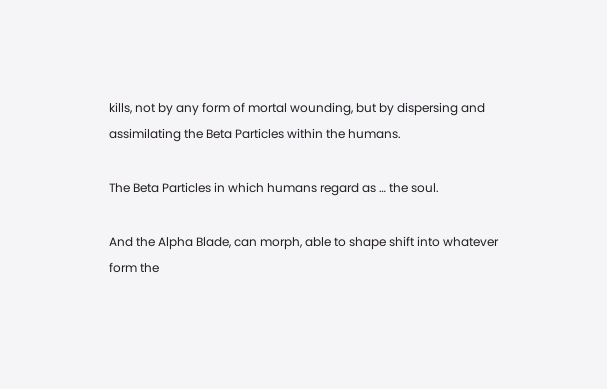kills, not by any form of mortal wounding, but by dispersing and assimilating the Beta Particles within the humans.

The Beta Particles in which humans regard as … the soul.

And the Alpha Blade, can morph, able to shape shift into whatever form the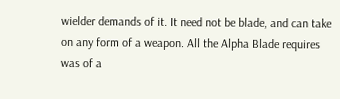wielder demands of it. It need not be blade, and can take on any form of a weapon. All the Alpha Blade requires was of a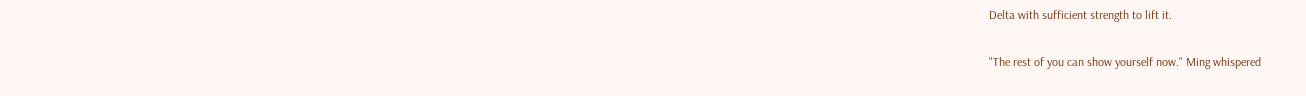Delta with sufficient strength to lift it.

"The rest of you can show yourself now." Ming whispered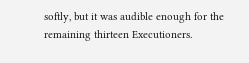softly, but it was audible enough for the remaining thirteen Executioners.